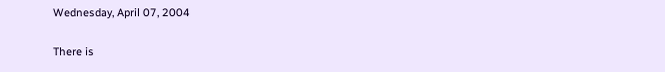Wednesday, April 07, 2004

There is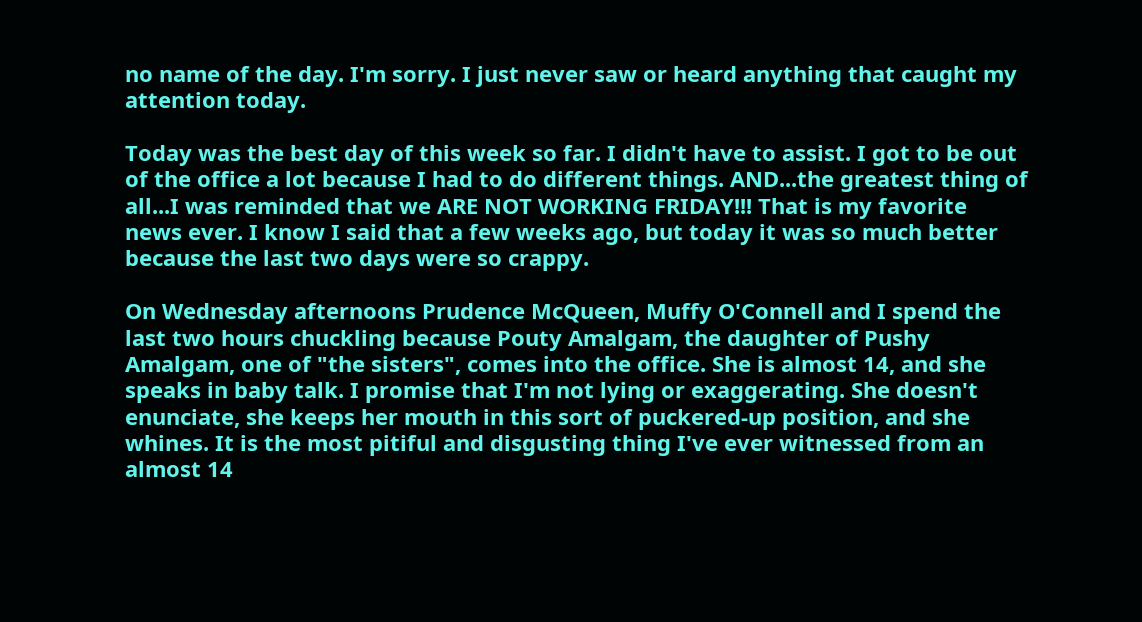no name of the day. I'm sorry. I just never saw or heard anything that caught my attention today.

Today was the best day of this week so far. I didn't have to assist. I got to be out of the office a lot because I had to do different things. AND...the greatest thing of all...I was reminded that we ARE NOT WORKING FRIDAY!!! That is my favorite news ever. I know I said that a few weeks ago, but today it was so much better because the last two days were so crappy.

On Wednesday afternoons Prudence McQueen, Muffy O'Connell and I spend the last two hours chuckling because Pouty Amalgam, the daughter of Pushy Amalgam, one of "the sisters", comes into the office. She is almost 14, and she speaks in baby talk. I promise that I'm not lying or exaggerating. She doesn't enunciate, she keeps her mouth in this sort of puckered-up position, and she whines. It is the most pitiful and disgusting thing I've ever witnessed from an almost 14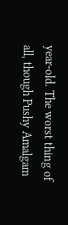year-old. The worst thing of all, though Pushy Amalgam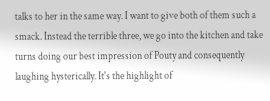talks to her in the same way. I want to give both of them such a smack. Instead the terrible three, we go into the kitchen and take turns doing our best impression of Pouty and consequently laughing hysterically. It's the highlight of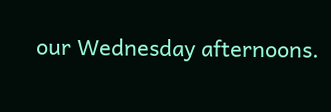our Wednesday afternoons.